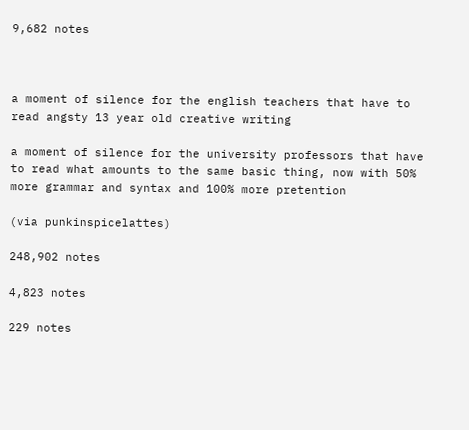9,682 notes



a moment of silence for the english teachers that have to read angsty 13 year old creative writing

a moment of silence for the university professors that have to read what amounts to the same basic thing, now with 50% more grammar and syntax and 100% more pretention

(via punkinspicelattes)

248,902 notes

4,823 notes

229 notes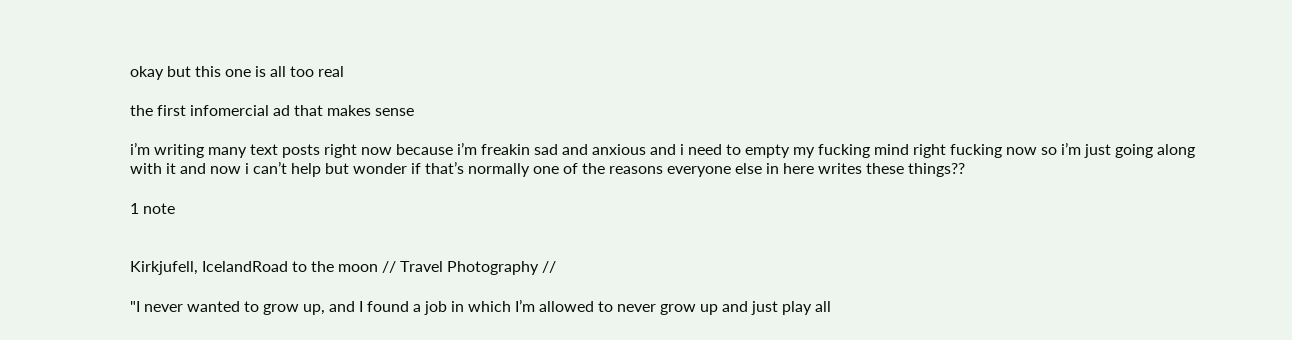okay but this one is all too real

the first infomercial ad that makes sense

i’m writing many text posts right now because i’m freakin sad and anxious and i need to empty my fucking mind right fucking now so i’m just going along with it and now i can’t help but wonder if that’s normally one of the reasons everyone else in here writes these things??

1 note


Kirkjufell, IcelandRoad to the moon // Travel Photography //

"I never wanted to grow up, and I found a job in which I’m allowed to never grow up and just play all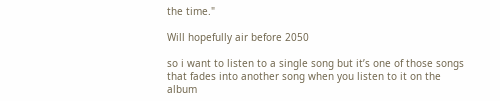the time."

Will hopefully air before 2050

so i want to listen to a single song but it’s one of those songs that fades into another song when you listen to it on the album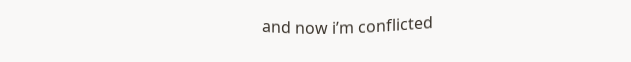and now i’m conflicted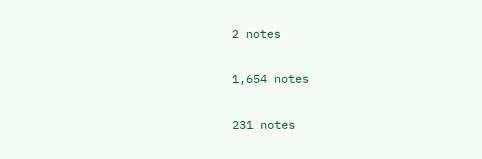2 notes

1,654 notes

231 notes